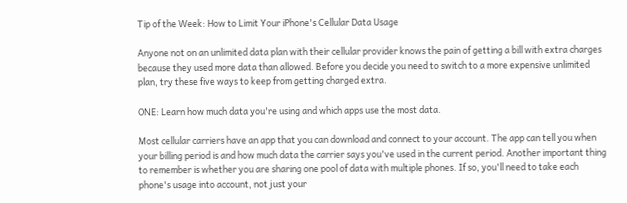Tip of the Week: How to Limit Your iPhone's Cellular Data Usage

Anyone not on an unlimited data plan with their cellular provider knows the pain of getting a bill with extra charges because they used more data than allowed. Before you decide you need to switch to a more expensive unlimited plan, try these five ways to keep from getting charged extra.

ONE: Learn how much data you're using and which apps use the most data.

Most cellular carriers have an app that you can download and connect to your account. The app can tell you when your billing period is and how much data the carrier says you've used in the current period. Another important thing to remember is whether you are sharing one pool of data with multiple phones. If so, you'll need to take each phone's usage into account, not just your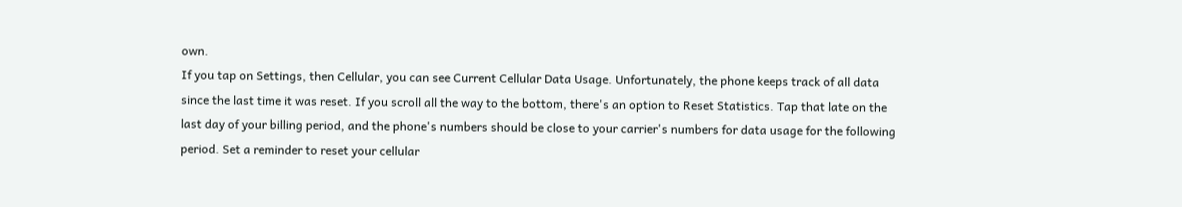own.
If you tap on Settings, then Cellular, you can see Current Cellular Data Usage. Unfortunately, the phone keeps track of all data since the last time it was reset. If you scroll all the way to the bottom, there's an option to Reset Statistics. Tap that late on the last day of your billing period, and the phone's numbers should be close to your carrier's numbers for data usage for the following period. Set a reminder to reset your cellular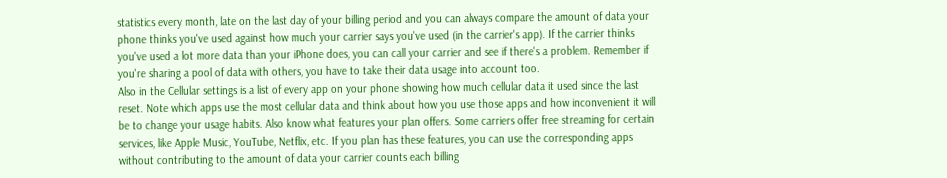statistics every month, late on the last day of your billing period and you can always compare the amount of data your phone thinks you've used against how much your carrier says you've used (in the carrier's app). If the carrier thinks you've used a lot more data than your iPhone does, you can call your carrier and see if there's a problem. Remember if you're sharing a pool of data with others, you have to take their data usage into account too.
Also in the Cellular settings is a list of every app on your phone showing how much cellular data it used since the last reset. Note which apps use the most cellular data and think about how you use those apps and how inconvenient it will be to change your usage habits. Also know what features your plan offers. Some carriers offer free streaming for certain services, like Apple Music, YouTube, Netflix, etc. If you plan has these features, you can use the corresponding apps without contributing to the amount of data your carrier counts each billing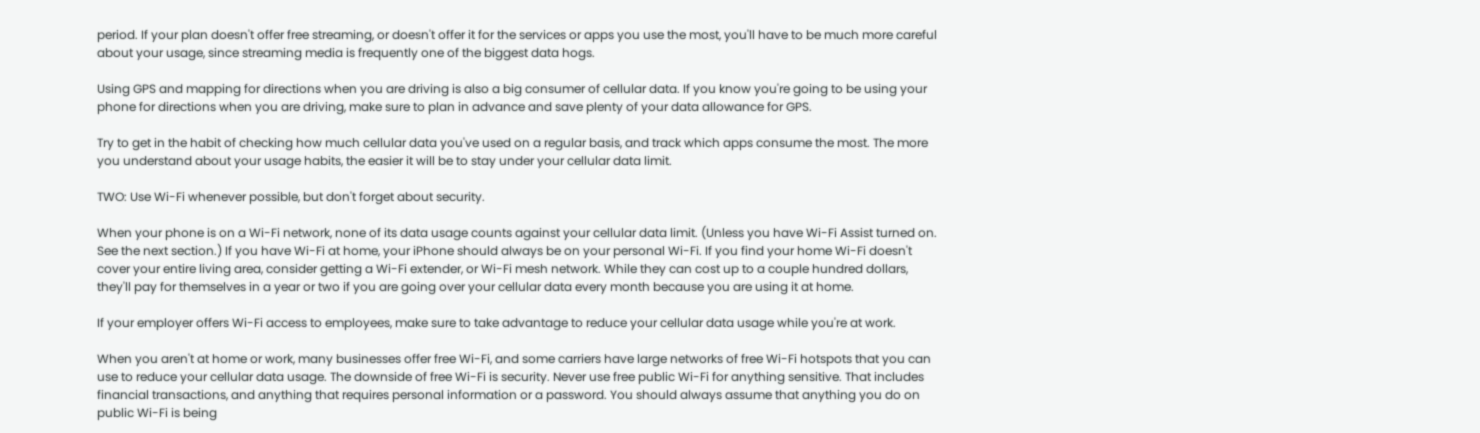period. If your plan doesn't offer free streaming, or doesn't offer it for the services or apps you use the most, you'll have to be much more careful about your usage, since streaming media is frequently one of the biggest data hogs.

Using GPS and mapping for directions when you are driving is also a big consumer of cellular data. If you know you're going to be using your phone for directions when you are driving, make sure to plan in advance and save plenty of your data allowance for GPS.

Try to get in the habit of checking how much cellular data you've used on a regular basis, and track which apps consume the most. The more you understand about your usage habits, the easier it will be to stay under your cellular data limit.

TWO: Use Wi-Fi whenever possible, but don't forget about security.

When your phone is on a Wi-Fi network, none of its data usage counts against your cellular data limit. (Unless you have Wi-Fi Assist turned on. See the next section.) If you have Wi-Fi at home, your iPhone should always be on your personal Wi-Fi. If you find your home Wi-Fi doesn't cover your entire living area, consider getting a Wi-Fi extender, or Wi-Fi mesh network. While they can cost up to a couple hundred dollars, they'll pay for themselves in a year or two if you are going over your cellular data every month because you are using it at home.

If your employer offers Wi-Fi access to employees, make sure to take advantage to reduce your cellular data usage while you're at work.

When you aren't at home or work, many businesses offer free Wi-Fi, and some carriers have large networks of free Wi-Fi hotspots that you can use to reduce your cellular data usage. The downside of free Wi-Fi is security. Never use free public Wi-Fi for anything sensitive. That includes financial transactions, and anything that requires personal information or a password. You should always assume that anything you do on public Wi-Fi is being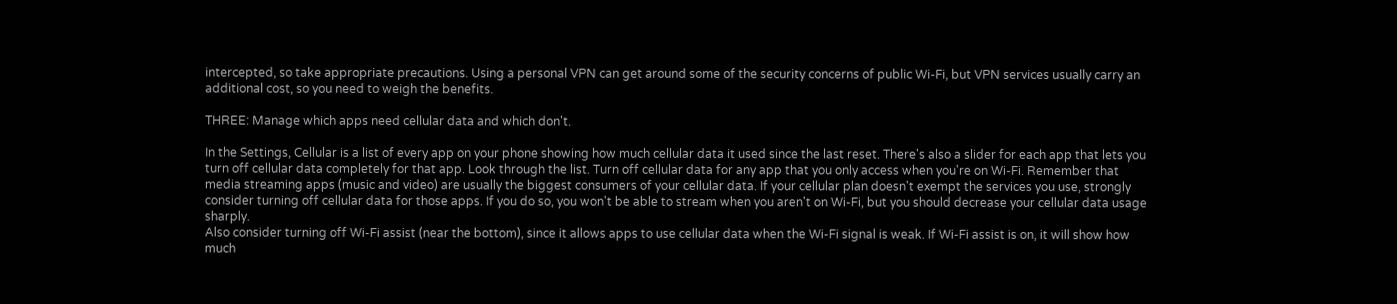intercepted, so take appropriate precautions. Using a personal VPN can get around some of the security concerns of public Wi-Fi, but VPN services usually carry an additional cost, so you need to weigh the benefits.

THREE: Manage which apps need cellular data and which don't.

In the Settings, Cellular is a list of every app on your phone showing how much cellular data it used since the last reset. There's also a slider for each app that lets you turn off cellular data completely for that app. Look through the list. Turn off cellular data for any app that you only access when you're on Wi-Fi. Remember that media streaming apps (music and video) are usually the biggest consumers of your cellular data. If your cellular plan doesn't exempt the services you use, strongly consider turning off cellular data for those apps. If you do so, you won't be able to stream when you aren't on Wi-Fi, but you should decrease your cellular data usage sharply.
Also consider turning off Wi-Fi assist (near the bottom), since it allows apps to use cellular data when the Wi-Fi signal is weak. If Wi-Fi assist is on, it will show how much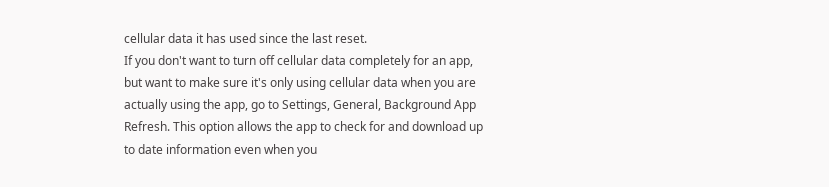cellular data it has used since the last reset.
If you don't want to turn off cellular data completely for an app, but want to make sure it's only using cellular data when you are actually using the app, go to Settings, General, Background App Refresh. This option allows the app to check for and download up to date information even when you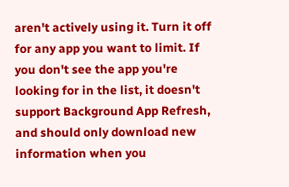aren't actively using it. Turn it off for any app you want to limit. If you don't see the app you're looking for in the list, it doesn't support Background App Refresh, and should only download new information when you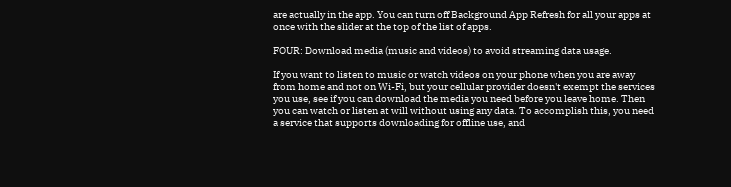are actually in the app. You can turn off Background App Refresh for all your apps at once with the slider at the top of the list of apps.

FOUR: Download media (music and videos) to avoid streaming data usage.

If you want to listen to music or watch videos on your phone when you are away from home and not on Wi-Fi, but your cellular provider doesn't exempt the services you use, see if you can download the media you need before you leave home. Then you can watch or listen at will without using any data. To accomplish this, you need a service that supports downloading for offline use, and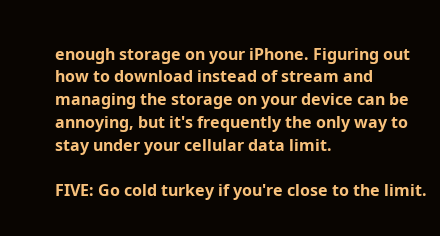enough storage on your iPhone. Figuring out how to download instead of stream and managing the storage on your device can be annoying, but it's frequently the only way to stay under your cellular data limit.

FIVE: Go cold turkey if you're close to the limit.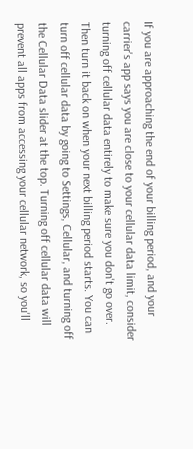If you are approaching the end of your billing period, and your carrier's app says you are close to your cellular data limit, consider turning off cellular data entirely to make sure you don't go over. Then turn it back on when your next billing period starts. You can turn off cellular data by going to Settings, Cellular, and turning off the Cellular Data slider at the top. Turning off cellular data will prevent all apps from accessing your cellular network, so you'll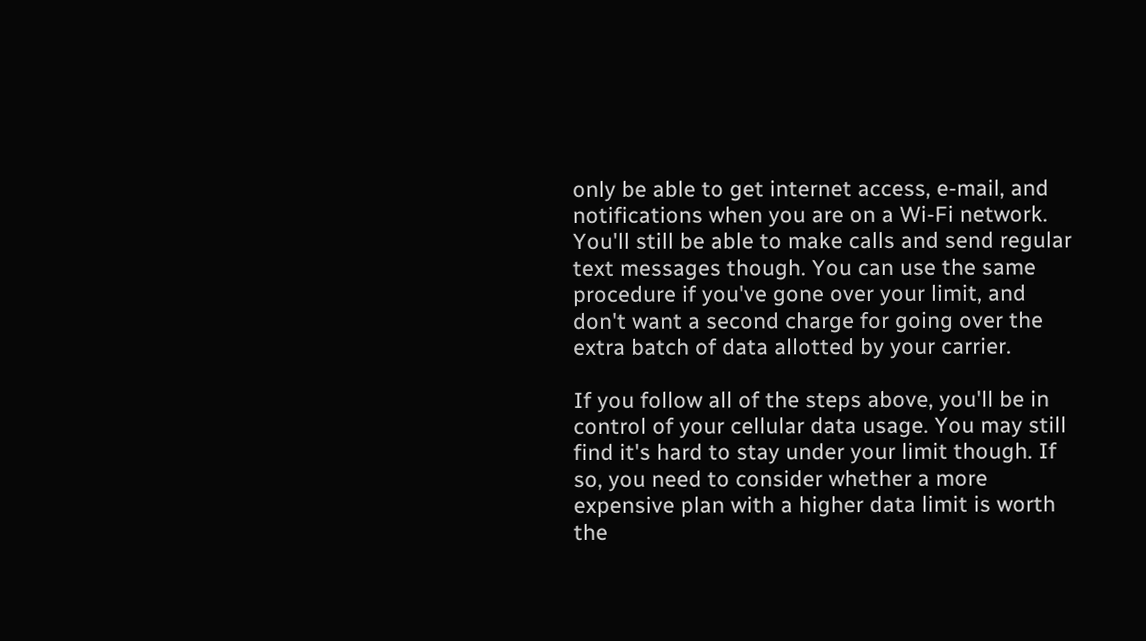only be able to get internet access, e-mail, and notifications when you are on a Wi-Fi network. You'll still be able to make calls and send regular text messages though. You can use the same procedure if you've gone over your limit, and don't want a second charge for going over the extra batch of data allotted by your carrier.

If you follow all of the steps above, you'll be in control of your cellular data usage. You may still find it's hard to stay under your limit though. If so, you need to consider whether a more expensive plan with a higher data limit is worth the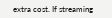extra cost. If streaming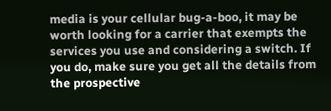media is your cellular bug-a-boo, it may be worth looking for a carrier that exempts the services you use and considering a switch. If you do, make sure you get all the details from the prospective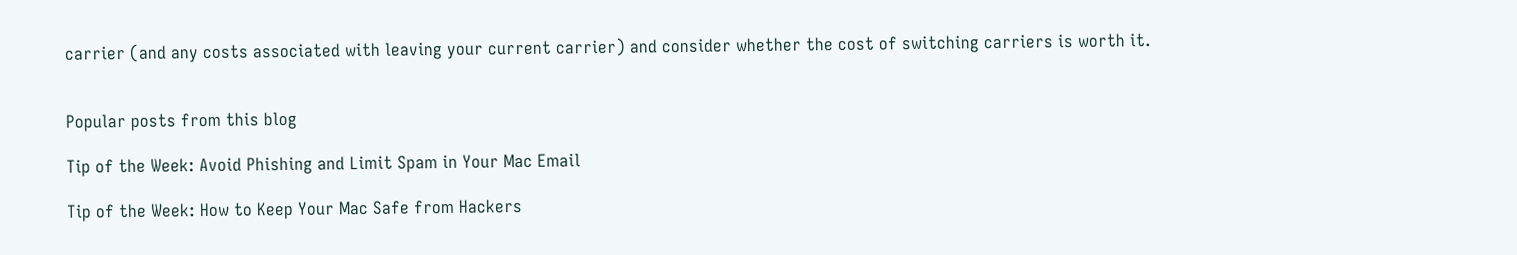carrier (and any costs associated with leaving your current carrier) and consider whether the cost of switching carriers is worth it.


Popular posts from this blog

Tip of the Week: Avoid Phishing and Limit Spam in Your Mac Email

Tip of the Week: How to Keep Your Mac Safe from Hackers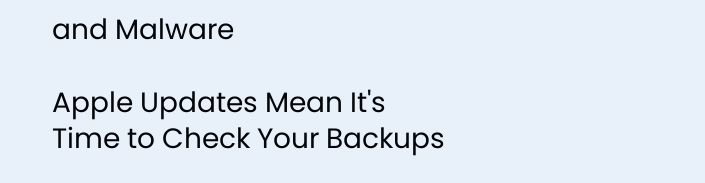and Malware

Apple Updates Mean It's Time to Check Your Backups